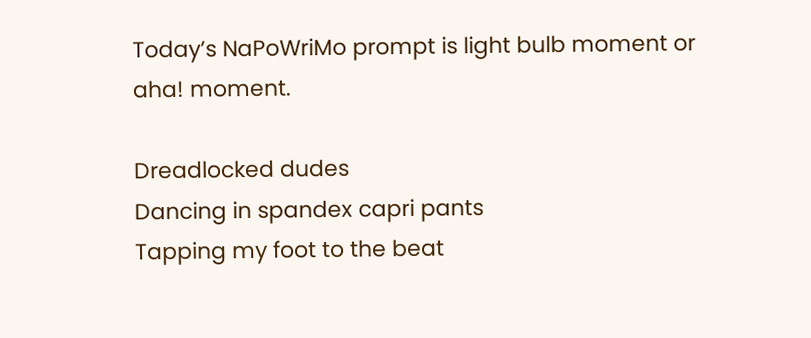Today’s NaPoWriMo prompt is light bulb moment or aha! moment.

Dreadlocked dudes
Dancing in spandex capri pants
Tapping my foot to the beat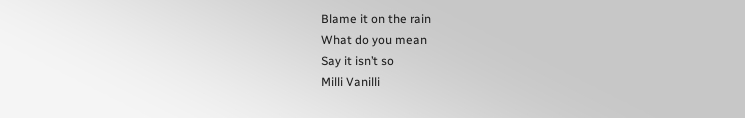Blame it on the rain
What do you mean
Say it isn’t so
Milli Vanilli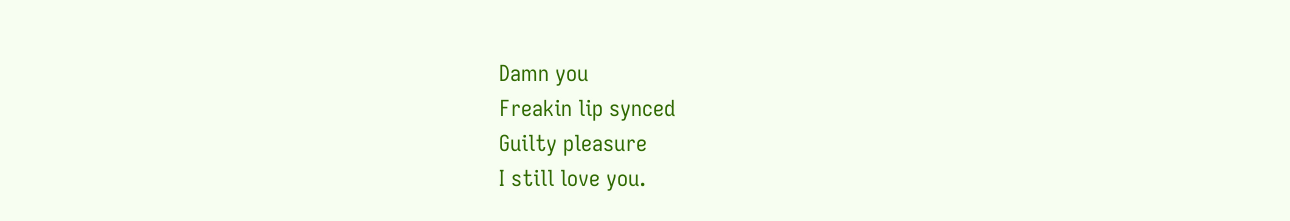Damn you
Freakin lip synced
Guilty pleasure
I still love you.